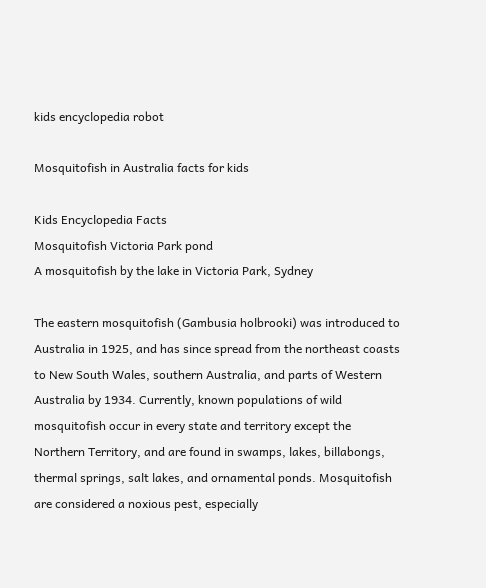kids encyclopedia robot

Mosquitofish in Australia facts for kids

Kids Encyclopedia Facts
Mosquitofish Victoria Park pond
A mosquitofish by the lake in Victoria Park, Sydney

The eastern mosquitofish (Gambusia holbrooki) was introduced to Australia in 1925, and has since spread from the northeast coasts to New South Wales, southern Australia, and parts of Western Australia by 1934. Currently, known populations of wild mosquitofish occur in every state and territory except the Northern Territory, and are found in swamps, lakes, billabongs, thermal springs, salt lakes, and ornamental ponds. Mosquitofish are considered a noxious pest, especially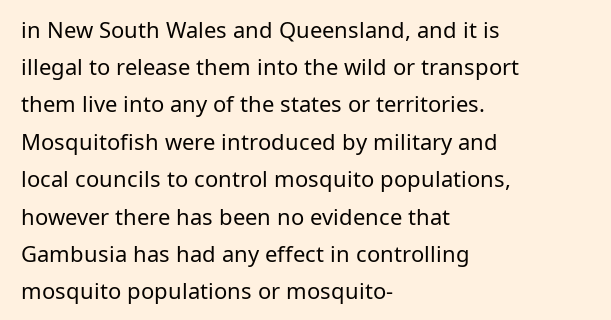in New South Wales and Queensland, and it is illegal to release them into the wild or transport them live into any of the states or territories. Mosquitofish were introduced by military and local councils to control mosquito populations, however there has been no evidence that Gambusia has had any effect in controlling mosquito populations or mosquito-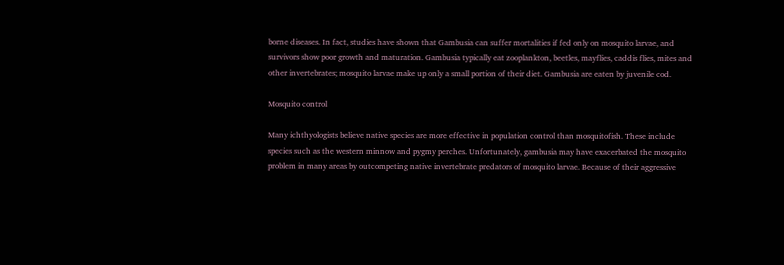borne diseases. In fact, studies have shown that Gambusia can suffer mortalities if fed only on mosquito larvae, and survivors show poor growth and maturation. Gambusia typically eat zooplankton, beetles, mayflies, caddis flies, mites and other invertebrates; mosquito larvae make up only a small portion of their diet. Gambusia are eaten by juvenile cod.

Mosquito control

Many ichthyologists believe native species are more effective in population control than mosquitofish. These include species such as the western minnow and pygmy perches. Unfortunately, gambusia may have exacerbated the mosquito problem in many areas by outcompeting native invertebrate predators of mosquito larvae. Because of their aggressive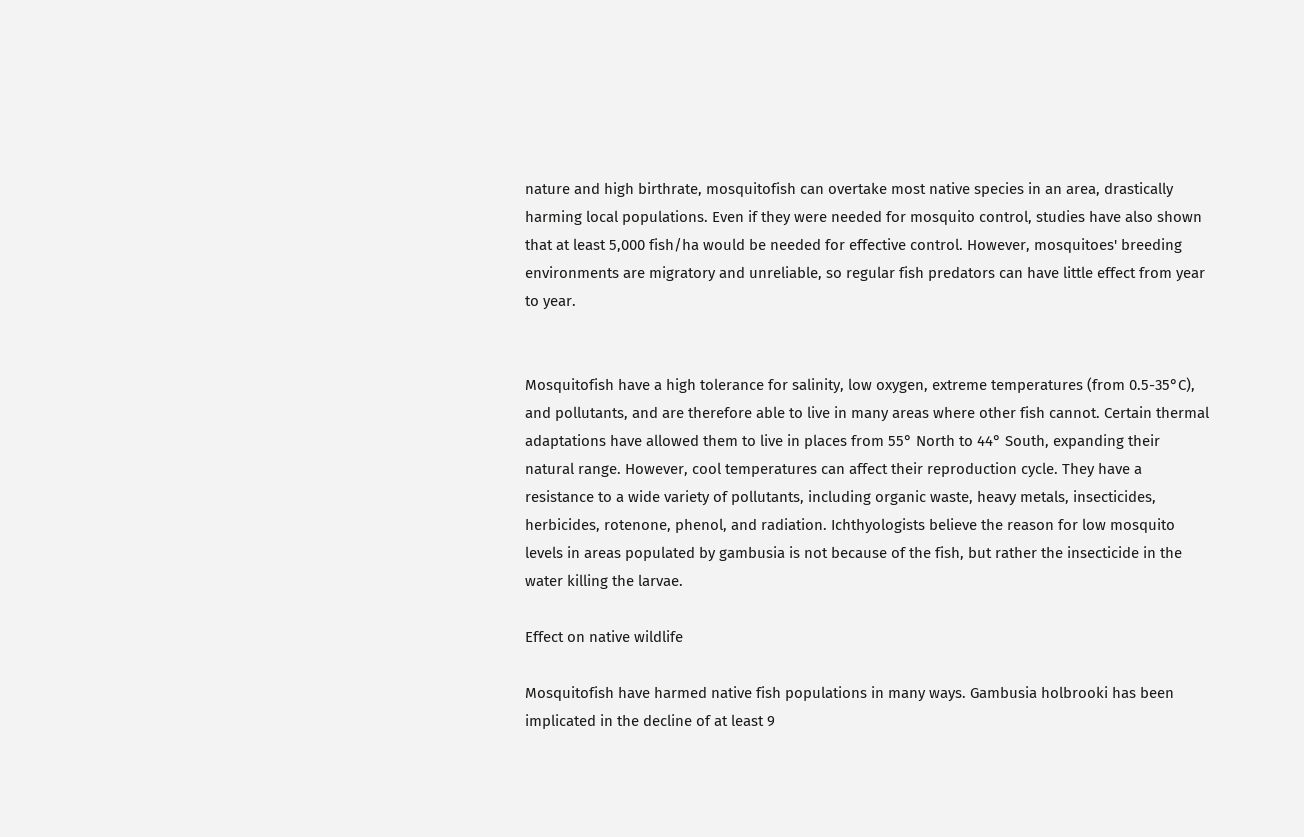nature and high birthrate, mosquitofish can overtake most native species in an area, drastically harming local populations. Even if they were needed for mosquito control, studies have also shown that at least 5,000 fish/ha would be needed for effective control. However, mosquitoes' breeding environments are migratory and unreliable, so regular fish predators can have little effect from year to year.


Mosquitofish have a high tolerance for salinity, low oxygen, extreme temperatures (from 0.5-35°C), and pollutants, and are therefore able to live in many areas where other fish cannot. Certain thermal adaptations have allowed them to live in places from 55° North to 44° South, expanding their natural range. However, cool temperatures can affect their reproduction cycle. They have a resistance to a wide variety of pollutants, including organic waste, heavy metals, insecticides, herbicides, rotenone, phenol, and radiation. Ichthyologists believe the reason for low mosquito levels in areas populated by gambusia is not because of the fish, but rather the insecticide in the water killing the larvae.

Effect on native wildlife

Mosquitofish have harmed native fish populations in many ways. Gambusia holbrooki has been implicated in the decline of at least 9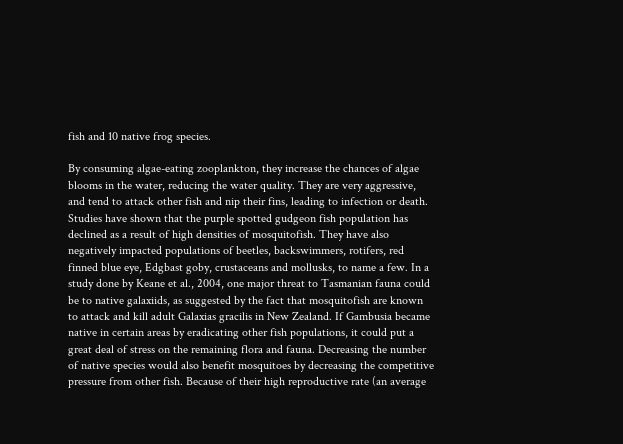fish and 10 native frog species.

By consuming algae-eating zooplankton, they increase the chances of algae blooms in the water, reducing the water quality. They are very aggressive, and tend to attack other fish and nip their fins, leading to infection or death. Studies have shown that the purple spotted gudgeon fish population has declined as a result of high densities of mosquitofish. They have also negatively impacted populations of beetles, backswimmers, rotifers, red finned blue eye, Edgbast goby, crustaceans and mollusks, to name a few. In a study done by Keane et al., 2004, one major threat to Tasmanian fauna could be to native galaxiids, as suggested by the fact that mosquitofish are known to attack and kill adult Galaxias gracilis in New Zealand. If Gambusia became native in certain areas by eradicating other fish populations, it could put a great deal of stress on the remaining flora and fauna. Decreasing the number of native species would also benefit mosquitoes by decreasing the competitive pressure from other fish. Because of their high reproductive rate (an average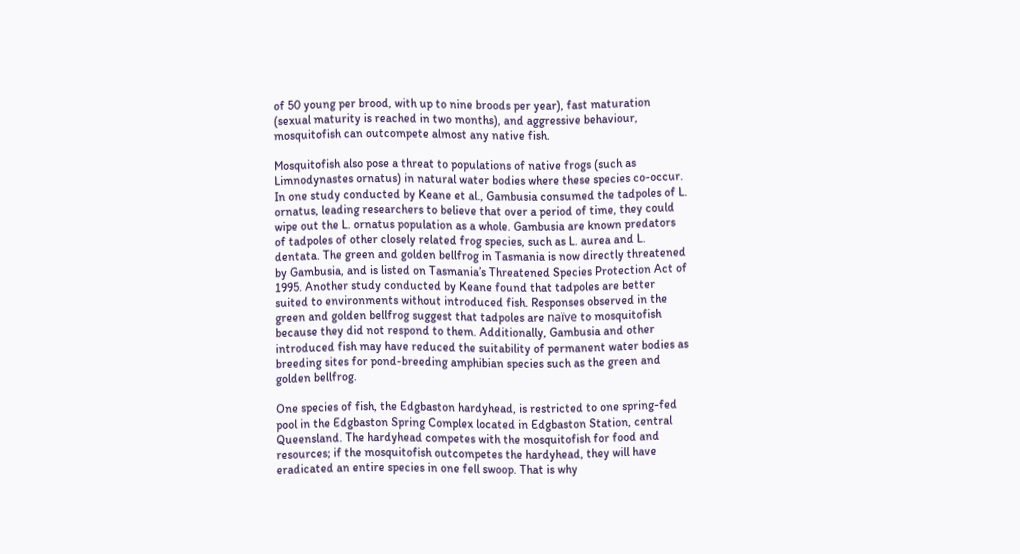of 50 young per brood, with up to nine broods per year), fast maturation (sexual maturity is reached in two months), and aggressive behaviour, mosquitofish can outcompete almost any native fish.

Mosquitofish also pose a threat to populations of native frogs (such as Limnodynastes ornatus) in natural water bodies where these species co-occur. In one study conducted by Keane et al., Gambusia consumed the tadpoles of L. ornatus, leading researchers to believe that over a period of time, they could wipe out the L. ornatus population as a whole. Gambusia are known predators of tadpoles of other closely related frog species, such as L. aurea and L. dentata. The green and golden bellfrog in Tasmania is now directly threatened by Gambusia, and is listed on Tasmania’s Threatened Species Protection Act of 1995. Another study conducted by Keane found that tadpoles are better suited to environments without introduced fish. Responses observed in the green and golden bellfrog suggest that tadpoles are naïve to mosquitofish because they did not respond to them. Additionally, Gambusia and other introduced fish may have reduced the suitability of permanent water bodies as breeding sites for pond-breeding amphibian species such as the green and golden bellfrog.

One species of fish, the Edgbaston hardyhead, is restricted to one spring-fed pool in the Edgbaston Spring Complex located in Edgbaston Station, central Queensland. The hardyhead competes with the mosquitofish for food and resources; if the mosquitofish outcompetes the hardyhead, they will have eradicated an entire species in one fell swoop. That is why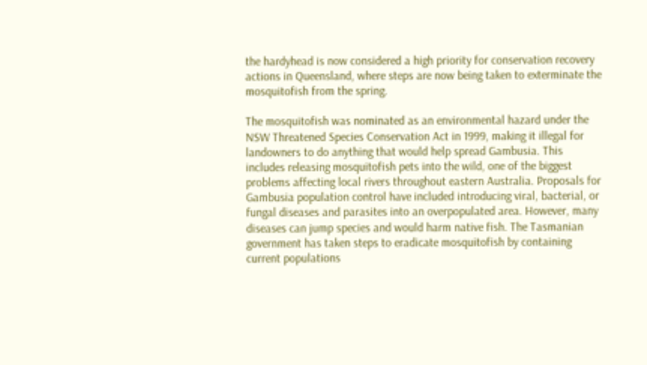the hardyhead is now considered a high priority for conservation recovery actions in Queensland, where steps are now being taken to exterminate the mosquitofish from the spring.

The mosquitofish was nominated as an environmental hazard under the NSW Threatened Species Conservation Act in 1999, making it illegal for landowners to do anything that would help spread Gambusia. This includes releasing mosquitofish pets into the wild, one of the biggest problems affecting local rivers throughout eastern Australia. Proposals for Gambusia population control have included introducing viral, bacterial, or fungal diseases and parasites into an overpopulated area. However, many diseases can jump species and would harm native fish. The Tasmanian government has taken steps to eradicate mosquitofish by containing current populations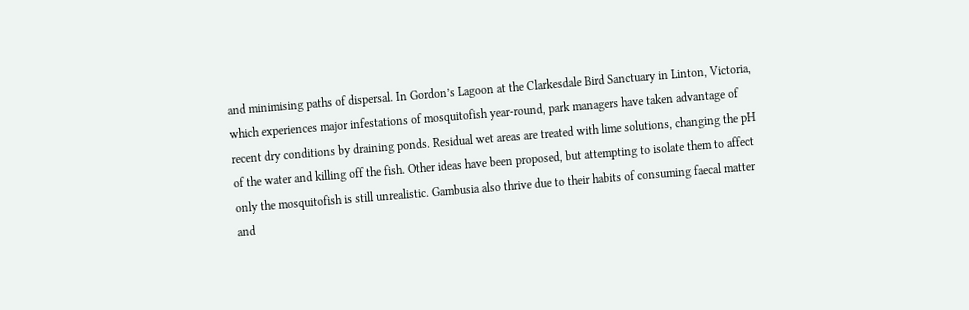and minimising paths of dispersal. In Gordon’s Lagoon at the Clarkesdale Bird Sanctuary in Linton, Victoria, which experiences major infestations of mosquitofish year-round, park managers have taken advantage of recent dry conditions by draining ponds. Residual wet areas are treated with lime solutions, changing the pH of the water and killing off the fish. Other ideas have been proposed, but attempting to isolate them to affect only the mosquitofish is still unrealistic. Gambusia also thrive due to their habits of consuming faecal matter and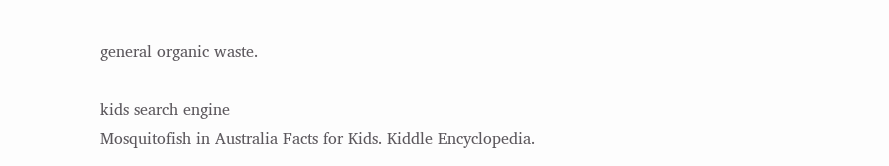general organic waste.

kids search engine
Mosquitofish in Australia Facts for Kids. Kiddle Encyclopedia.